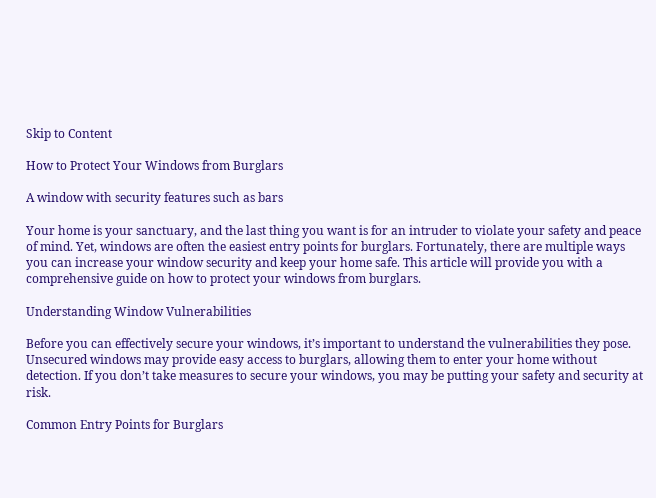Skip to Content

How to Protect Your Windows from Burglars

A window with security features such as bars

Your home is your sanctuary, and the last thing you want is for an intruder to violate your safety and peace of mind. Yet, windows are often the easiest entry points for burglars. Fortunately, there are multiple ways you can increase your window security and keep your home safe. This article will provide you with a comprehensive guide on how to protect your windows from burglars.

Understanding Window Vulnerabilities

Before you can effectively secure your windows, it’s important to understand the vulnerabilities they pose. Unsecured windows may provide easy access to burglars, allowing them to enter your home without detection. If you don’t take measures to secure your windows, you may be putting your safety and security at risk.

Common Entry Points for Burglars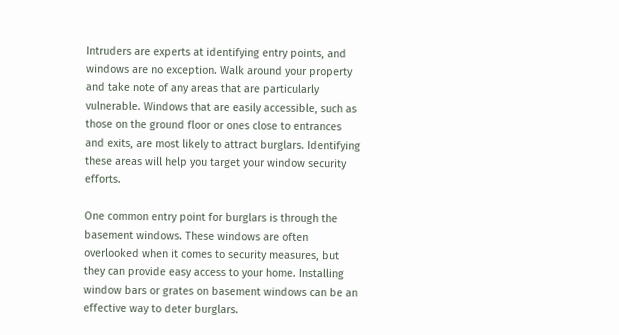Intruders are experts at identifying entry points, and windows are no exception. Walk around your property and take note of any areas that are particularly vulnerable. Windows that are easily accessible, such as those on the ground floor or ones close to entrances and exits, are most likely to attract burglars. Identifying these areas will help you target your window security efforts.

One common entry point for burglars is through the basement windows. These windows are often overlooked when it comes to security measures, but they can provide easy access to your home. Installing window bars or grates on basement windows can be an effective way to deter burglars.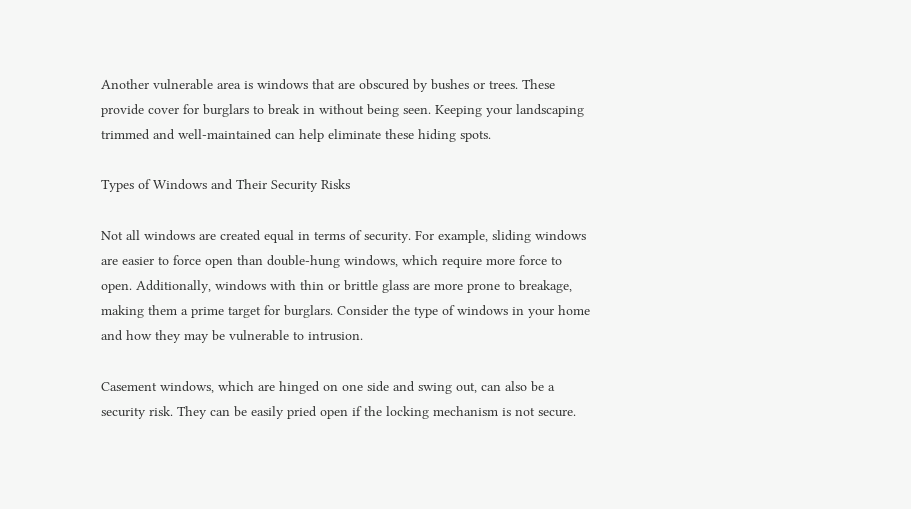Another vulnerable area is windows that are obscured by bushes or trees. These provide cover for burglars to break in without being seen. Keeping your landscaping trimmed and well-maintained can help eliminate these hiding spots.

Types of Windows and Their Security Risks

Not all windows are created equal in terms of security. For example, sliding windows are easier to force open than double-hung windows, which require more force to open. Additionally, windows with thin or brittle glass are more prone to breakage, making them a prime target for burglars. Consider the type of windows in your home and how they may be vulnerable to intrusion.

Casement windows, which are hinged on one side and swing out, can also be a security risk. They can be easily pried open if the locking mechanism is not secure.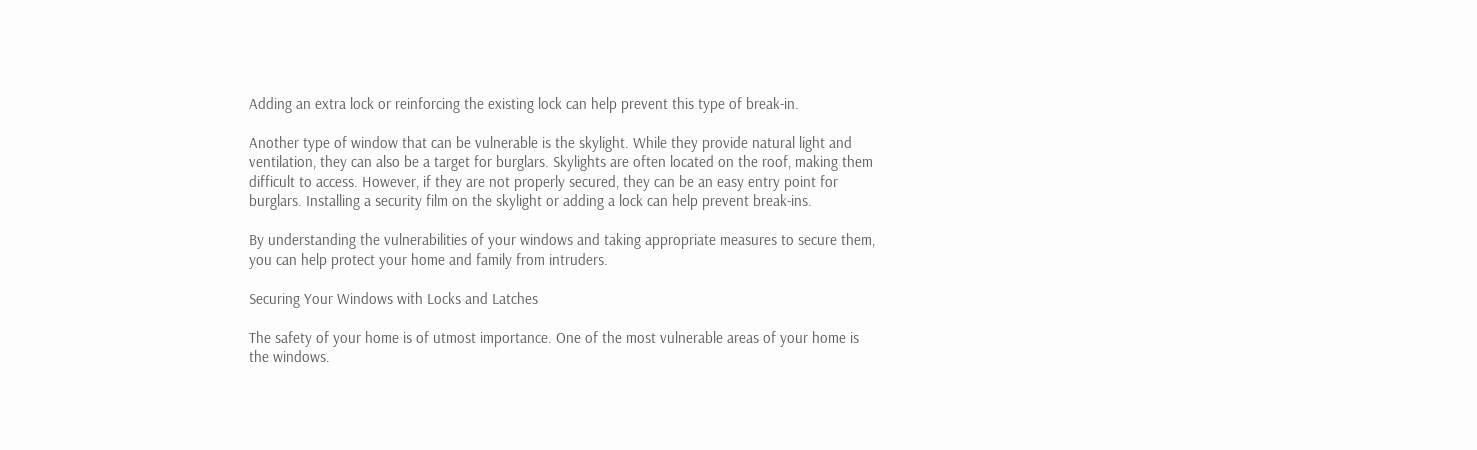Adding an extra lock or reinforcing the existing lock can help prevent this type of break-in.

Another type of window that can be vulnerable is the skylight. While they provide natural light and ventilation, they can also be a target for burglars. Skylights are often located on the roof, making them difficult to access. However, if they are not properly secured, they can be an easy entry point for burglars. Installing a security film on the skylight or adding a lock can help prevent break-ins.

By understanding the vulnerabilities of your windows and taking appropriate measures to secure them, you can help protect your home and family from intruders.

Securing Your Windows with Locks and Latches

The safety of your home is of utmost importance. One of the most vulnerable areas of your home is the windows.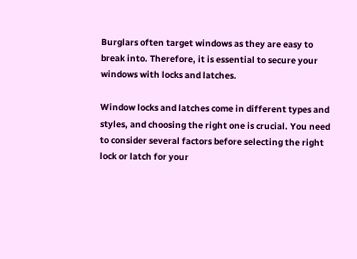Burglars often target windows as they are easy to break into. Therefore, it is essential to secure your windows with locks and latches.

Window locks and latches come in different types and styles, and choosing the right one is crucial. You need to consider several factors before selecting the right lock or latch for your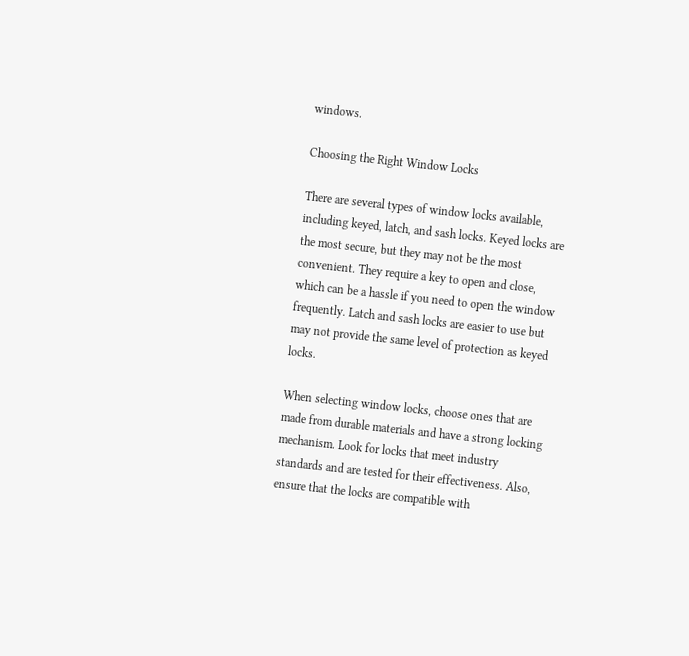windows.

Choosing the Right Window Locks

There are several types of window locks available, including keyed, latch, and sash locks. Keyed locks are the most secure, but they may not be the most convenient. They require a key to open and close, which can be a hassle if you need to open the window frequently. Latch and sash locks are easier to use but may not provide the same level of protection as keyed locks.

When selecting window locks, choose ones that are made from durable materials and have a strong locking mechanism. Look for locks that meet industry standards and are tested for their effectiveness. Also, ensure that the locks are compatible with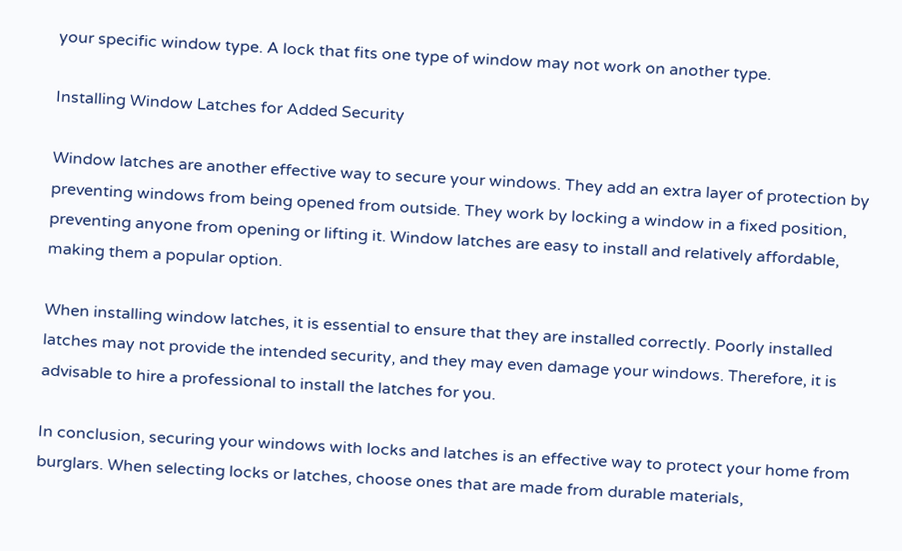your specific window type. A lock that fits one type of window may not work on another type.

Installing Window Latches for Added Security

Window latches are another effective way to secure your windows. They add an extra layer of protection by preventing windows from being opened from outside. They work by locking a window in a fixed position, preventing anyone from opening or lifting it. Window latches are easy to install and relatively affordable, making them a popular option.

When installing window latches, it is essential to ensure that they are installed correctly. Poorly installed latches may not provide the intended security, and they may even damage your windows. Therefore, it is advisable to hire a professional to install the latches for you.

In conclusion, securing your windows with locks and latches is an effective way to protect your home from burglars. When selecting locks or latches, choose ones that are made from durable materials,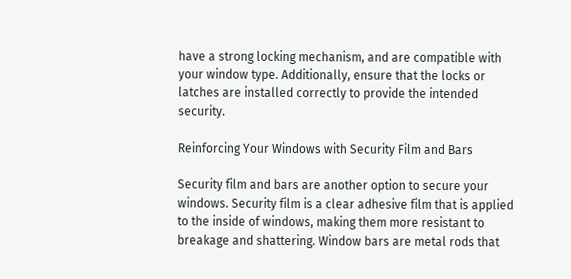have a strong locking mechanism, and are compatible with your window type. Additionally, ensure that the locks or latches are installed correctly to provide the intended security.

Reinforcing Your Windows with Security Film and Bars

Security film and bars are another option to secure your windows. Security film is a clear adhesive film that is applied to the inside of windows, making them more resistant to breakage and shattering. Window bars are metal rods that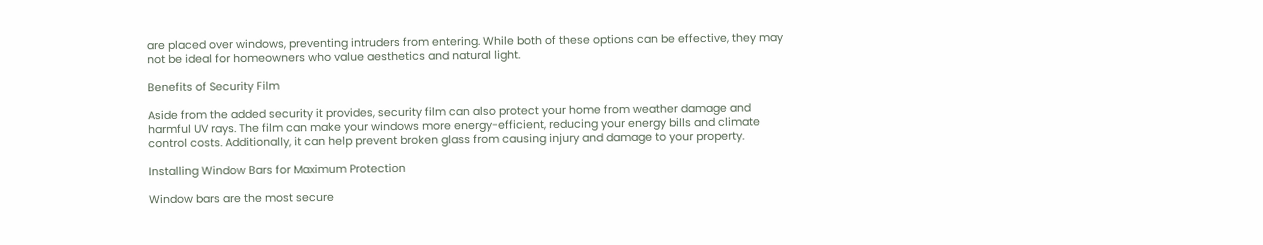are placed over windows, preventing intruders from entering. While both of these options can be effective, they may not be ideal for homeowners who value aesthetics and natural light.

Benefits of Security Film

Aside from the added security it provides, security film can also protect your home from weather damage and harmful UV rays. The film can make your windows more energy-efficient, reducing your energy bills and climate control costs. Additionally, it can help prevent broken glass from causing injury and damage to your property.

Installing Window Bars for Maximum Protection

Window bars are the most secure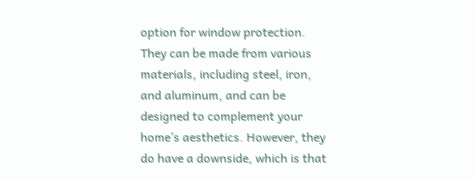option for window protection. They can be made from various materials, including steel, iron, and aluminum, and can be designed to complement your home’s aesthetics. However, they do have a downside, which is that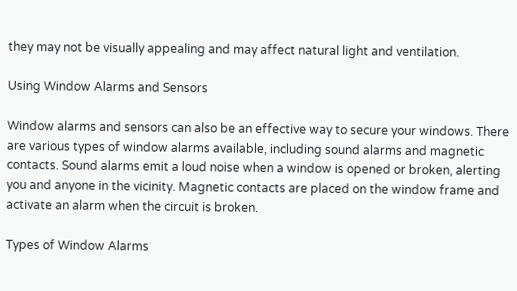they may not be visually appealing and may affect natural light and ventilation.

Using Window Alarms and Sensors

Window alarms and sensors can also be an effective way to secure your windows. There are various types of window alarms available, including sound alarms and magnetic contacts. Sound alarms emit a loud noise when a window is opened or broken, alerting you and anyone in the vicinity. Magnetic contacts are placed on the window frame and activate an alarm when the circuit is broken.

Types of Window Alarms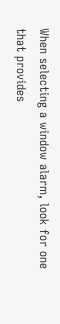When selecting a window alarm, look for one that provides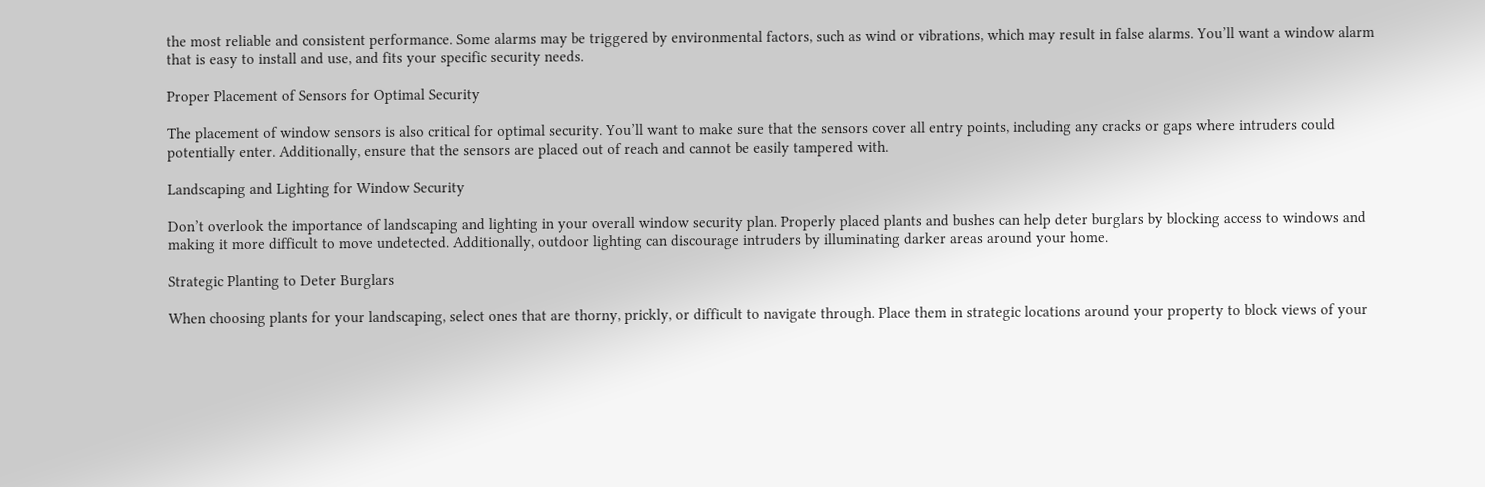the most reliable and consistent performance. Some alarms may be triggered by environmental factors, such as wind or vibrations, which may result in false alarms. You’ll want a window alarm that is easy to install and use, and fits your specific security needs.

Proper Placement of Sensors for Optimal Security

The placement of window sensors is also critical for optimal security. You’ll want to make sure that the sensors cover all entry points, including any cracks or gaps where intruders could potentially enter. Additionally, ensure that the sensors are placed out of reach and cannot be easily tampered with.

Landscaping and Lighting for Window Security

Don’t overlook the importance of landscaping and lighting in your overall window security plan. Properly placed plants and bushes can help deter burglars by blocking access to windows and making it more difficult to move undetected. Additionally, outdoor lighting can discourage intruders by illuminating darker areas around your home.

Strategic Planting to Deter Burglars

When choosing plants for your landscaping, select ones that are thorny, prickly, or difficult to navigate through. Place them in strategic locations around your property to block views of your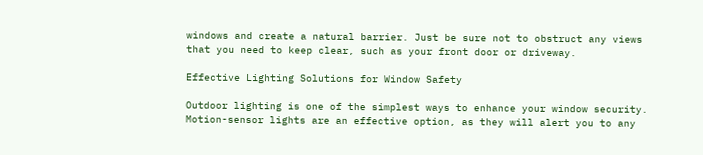windows and create a natural barrier. Just be sure not to obstruct any views that you need to keep clear, such as your front door or driveway.

Effective Lighting Solutions for Window Safety

Outdoor lighting is one of the simplest ways to enhance your window security. Motion-sensor lights are an effective option, as they will alert you to any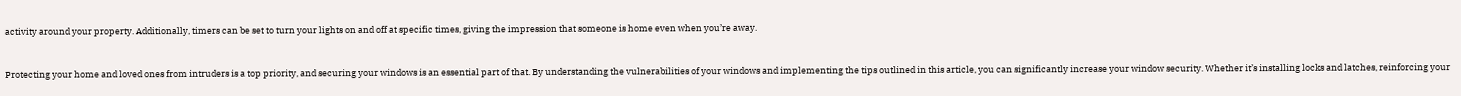activity around your property. Additionally, timers can be set to turn your lights on and off at specific times, giving the impression that someone is home even when you’re away.


Protecting your home and loved ones from intruders is a top priority, and securing your windows is an essential part of that. By understanding the vulnerabilities of your windows and implementing the tips outlined in this article, you can significantly increase your window security. Whether it’s installing locks and latches, reinforcing your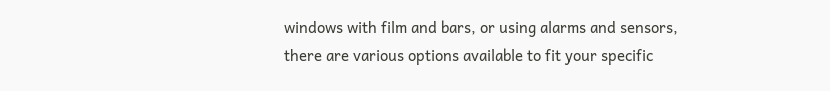windows with film and bars, or using alarms and sensors, there are various options available to fit your specific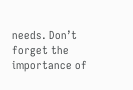needs. Don’t forget the importance of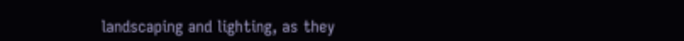landscaping and lighting, as they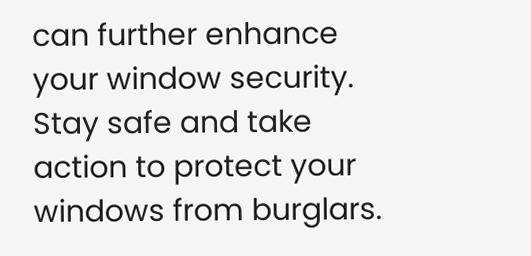can further enhance your window security. Stay safe and take action to protect your windows from burglars.